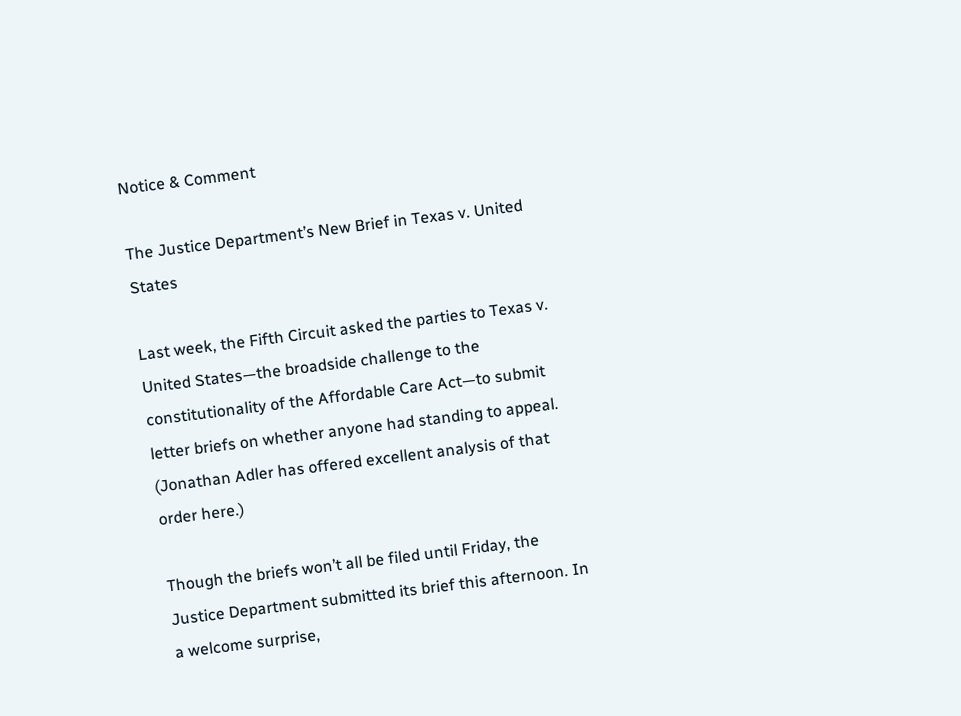Notice & Comment

The Justice Department’s New Brief in Texas v. United States

Last week, the Fifth Circuit asked the parties to Texas v. United States—the broadside challenge to the constitutionality of the Affordable Care Act—to submit letter briefs on whether anyone had standing to appeal. (Jonathan Adler has offered excellent analysis of that order here.)

Though the briefs won’t all be filed until Friday, the Justice Department submitted its brief this afternoon. In a welcome surprise,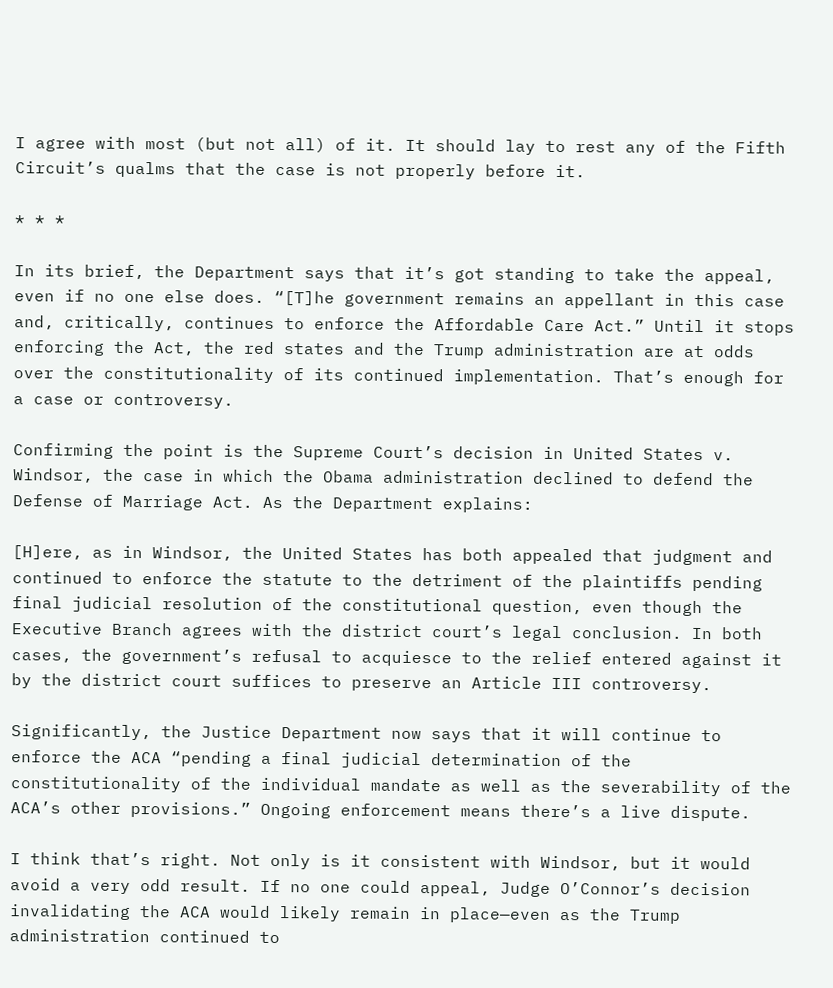I agree with most (but not all) of it. It should lay to rest any of the Fifth Circuit’s qualms that the case is not properly before it.

* * *

In its brief, the Department says that it’s got standing to take the appeal, even if no one else does. “[T]he government remains an appellant in this case and, critically, continues to enforce the Affordable Care Act.” Until it stops enforcing the Act, the red states and the Trump administration are at odds over the constitutionality of its continued implementation. That’s enough for a case or controversy.

Confirming the point is the Supreme Court’s decision in United States v. Windsor, the case in which the Obama administration declined to defend the Defense of Marriage Act. As the Department explains:

[H]ere, as in Windsor, the United States has both appealed that judgment and continued to enforce the statute to the detriment of the plaintiffs pending final judicial resolution of the constitutional question, even though the Executive Branch agrees with the district court’s legal conclusion. In both cases, the government’s refusal to acquiesce to the relief entered against it by the district court suffices to preserve an Article III controversy.

Significantly, the Justice Department now says that it will continue to enforce the ACA “pending a final judicial determination of the constitutionality of the individual mandate as well as the severability of the ACA’s other provisions.” Ongoing enforcement means there’s a live dispute.

I think that’s right. Not only is it consistent with Windsor, but it would avoid a very odd result. If no one could appeal, Judge O’Connor’s decision invalidating the ACA would likely remain in place—even as the Trump administration continued to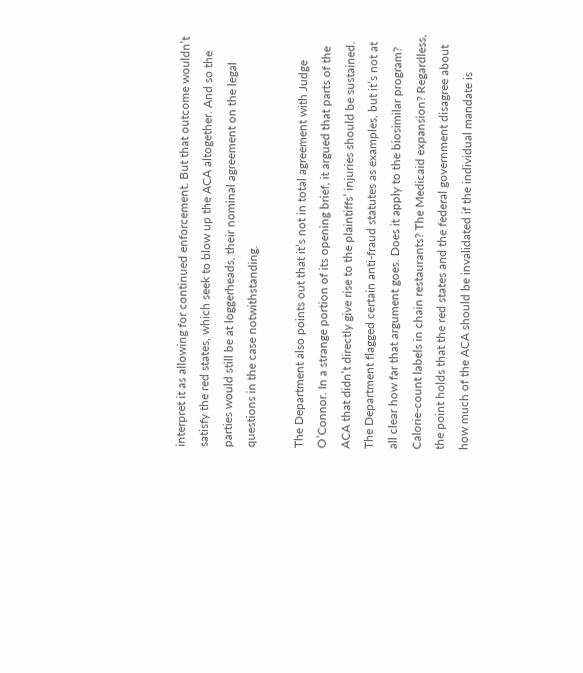interpret it as allowing for continued enforcement. But that outcome wouldn’t satisfy the red states, which seek to blow up the ACA altogether. And so the parties would still be at loggerheads, their nominal agreement on the legal questions in the case notwithstanding.

The Department also points out that it’s not in total agreement with Judge O’Connor. In a strange portion of its opening brief, it argued that parts of the ACA that didn’t directly give rise to the plaintiffs’ injuries should be sustained. The Department flagged certain anti-fraud statutes as examples, but it’s not at all clear how far that argument goes. Does it apply to the biosimilar program? Calorie-count labels in chain restaurants? The Medicaid expansion? Regardless, the point holds that the red states and the federal government disagree about how much of the ACA should be invalidated if the individual mandate is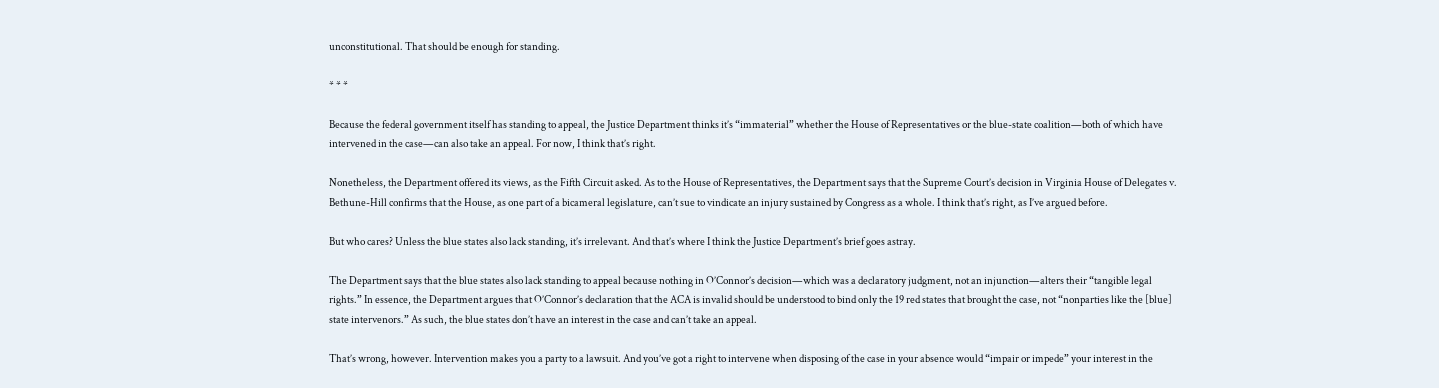unconstitutional. That should be enough for standing.

* * *

Because the federal government itself has standing to appeal, the Justice Department thinks it’s “immaterial” whether the House of Representatives or the blue-state coalition—both of which have intervened in the case—can also take an appeal. For now, I think that’s right.

Nonetheless, the Department offered its views, as the Fifth Circuit asked. As to the House of Representatives, the Department says that the Supreme Court’s decision in Virginia House of Delegates v. Bethune-Hill confirms that the House, as one part of a bicameral legislature, can’t sue to vindicate an injury sustained by Congress as a whole. I think that’s right, as I’ve argued before.

But who cares? Unless the blue states also lack standing, it’s irrelevant. And that’s where I think the Justice Department’s brief goes astray.

The Department says that the blue states also lack standing to appeal because nothing in O’Connor’s decision—which was a declaratory judgment, not an injunction—alters their “tangible legal rights.” In essence, the Department argues that O’Connor’s declaration that the ACA is invalid should be understood to bind only the 19 red states that brought the case, not “nonparties like the [blue] state intervenors.” As such, the blue states don’t have an interest in the case and can’t take an appeal.

That’s wrong, however. Intervention makes you a party to a lawsuit. And you’ve got a right to intervene when disposing of the case in your absence would “impair or impede” your interest in the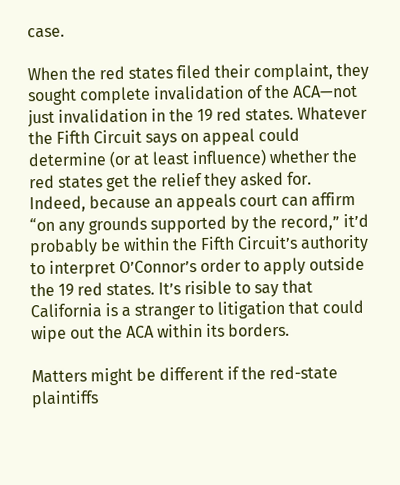case.

When the red states filed their complaint, they sought complete invalidation of the ACA—not just invalidation in the 19 red states. Whatever the Fifth Circuit says on appeal could determine (or at least influence) whether the red states get the relief they asked for. Indeed, because an appeals court can affirm “on any grounds supported by the record,” it’d probably be within the Fifth Circuit’s authority to interpret O’Connor’s order to apply outside the 19 red states. It’s risible to say that California is a stranger to litigation that could wipe out the ACA within its borders.

Matters might be different if the red-state plaintiffs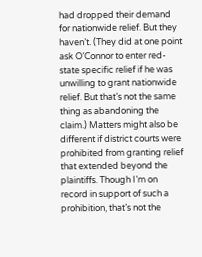had dropped their demand for nationwide relief. But they haven’t. (They did at one point ask O’Connor to enter red-state specific relief if he was unwilling to grant nationwide relief. But that’s not the same thing as abandoning the claim.) Matters might also be different if district courts were prohibited from granting relief that extended beyond the plaintiffs. Though I’m on record in support of such a prohibition, that’s not the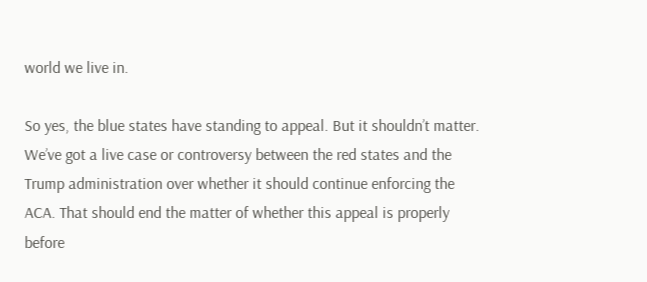world we live in.

So yes, the blue states have standing to appeal. But it shouldn’t matter. We’ve got a live case or controversy between the red states and the Trump administration over whether it should continue enforcing the ACA. That should end the matter of whether this appeal is properly before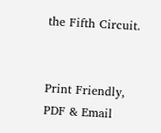the Fifth Circuit.


Print Friendly, PDF & Email